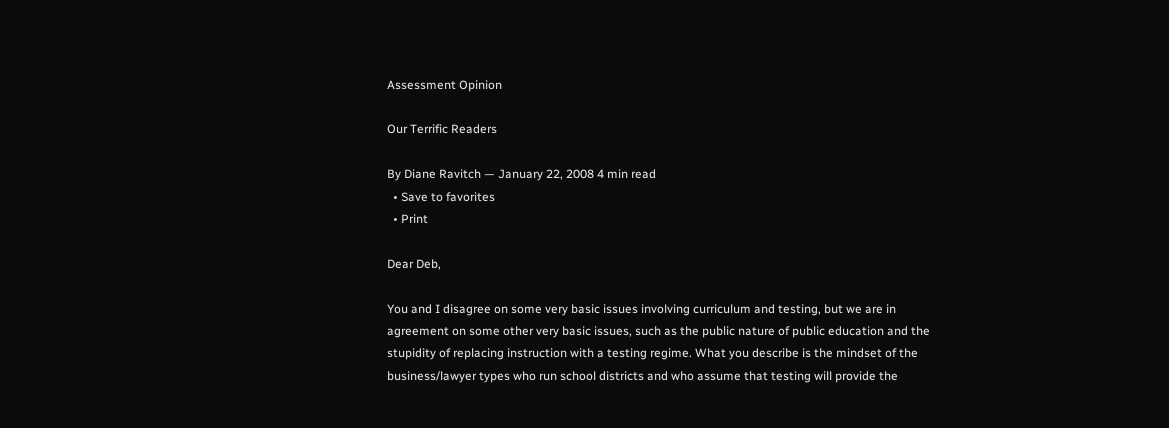Assessment Opinion

Our Terrific Readers

By Diane Ravitch — January 22, 2008 4 min read
  • Save to favorites
  • Print

Dear Deb,

You and I disagree on some very basic issues involving curriculum and testing, but we are in agreement on some other very basic issues, such as the public nature of public education and the stupidity of replacing instruction with a testing regime. What you describe is the mindset of the business/lawyer types who run school districts and who assume that testing will provide the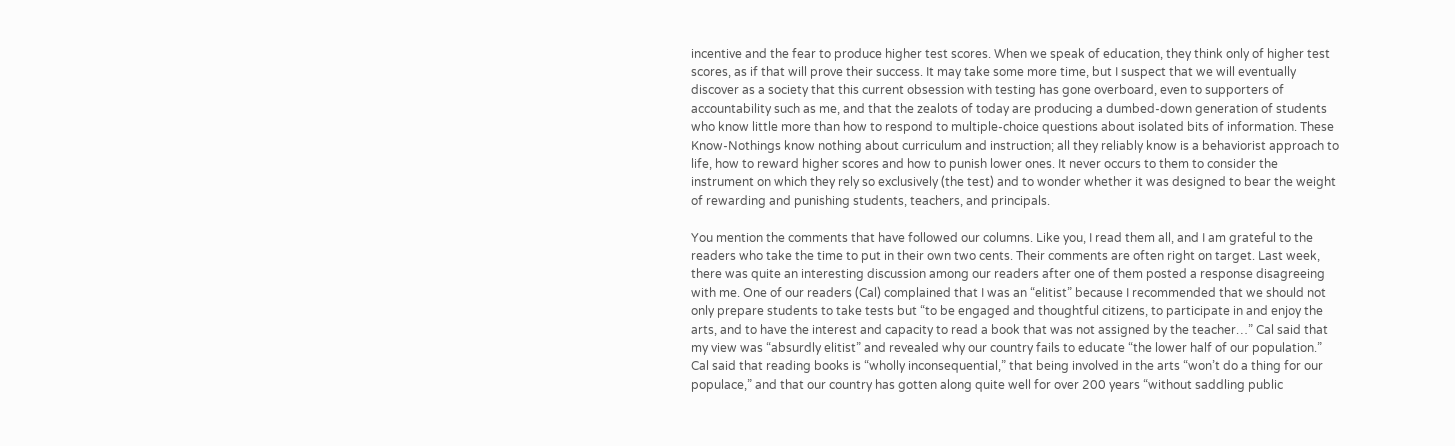incentive and the fear to produce higher test scores. When we speak of education, they think only of higher test scores, as if that will prove their success. It may take some more time, but I suspect that we will eventually discover as a society that this current obsession with testing has gone overboard, even to supporters of accountability such as me, and that the zealots of today are producing a dumbed-down generation of students who know little more than how to respond to multiple-choice questions about isolated bits of information. These Know-Nothings know nothing about curriculum and instruction; all they reliably know is a behaviorist approach to life, how to reward higher scores and how to punish lower ones. It never occurs to them to consider the instrument on which they rely so exclusively (the test) and to wonder whether it was designed to bear the weight of rewarding and punishing students, teachers, and principals.

You mention the comments that have followed our columns. Like you, I read them all, and I am grateful to the readers who take the time to put in their own two cents. Their comments are often right on target. Last week, there was quite an interesting discussion among our readers after one of them posted a response disagreeing with me. One of our readers (Cal) complained that I was an “elitist” because I recommended that we should not only prepare students to take tests but “to be engaged and thoughtful citizens, to participate in and enjoy the arts, and to have the interest and capacity to read a book that was not assigned by the teacher…” Cal said that my view was “absurdly elitist” and revealed why our country fails to educate “the lower half of our population.” Cal said that reading books is “wholly inconsequential,” that being involved in the arts “won’t do a thing for our populace,” and that our country has gotten along quite well for over 200 years “without saddling public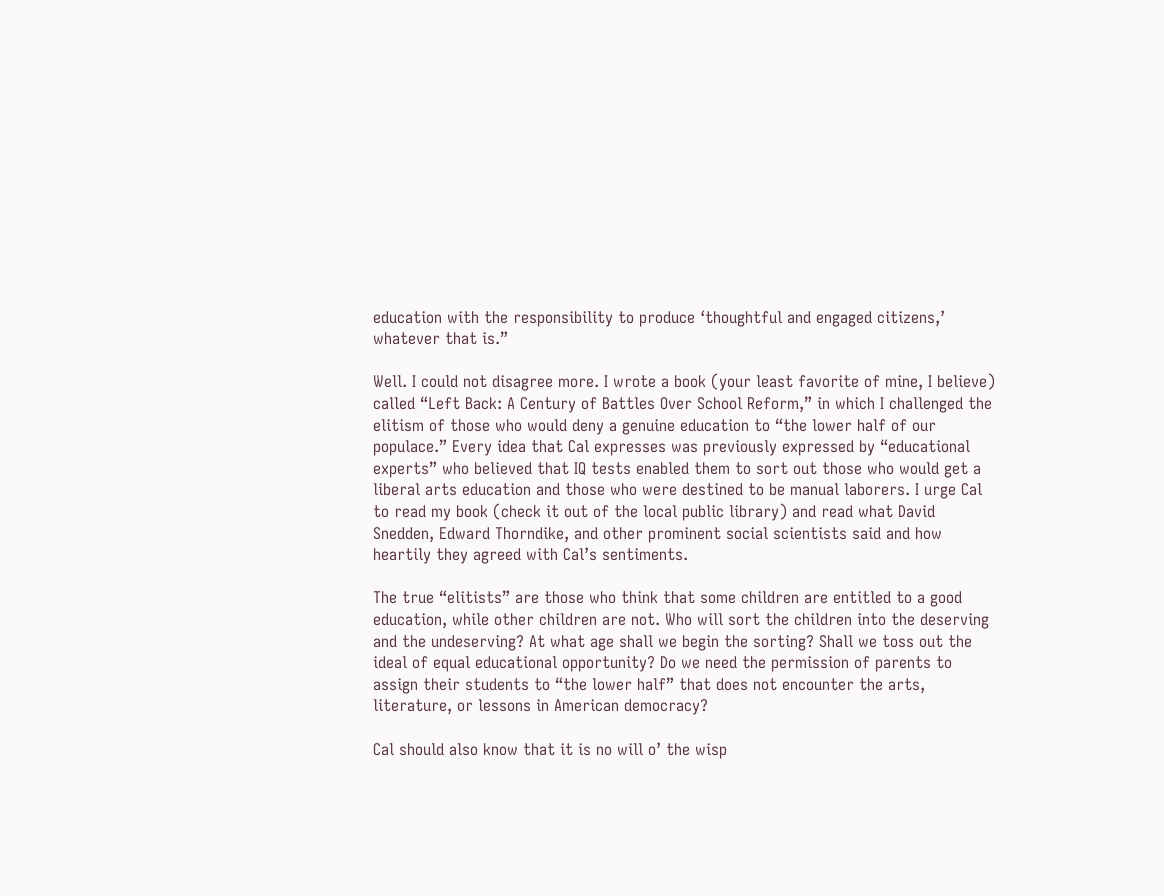education with the responsibility to produce ‘thoughtful and engaged citizens,’ whatever that is.”

Well. I could not disagree more. I wrote a book (your least favorite of mine, I believe) called “Left Back: A Century of Battles Over School Reform,” in which I challenged the elitism of those who would deny a genuine education to “the lower half of our populace.” Every idea that Cal expresses was previously expressed by “educational experts” who believed that IQ tests enabled them to sort out those who would get a liberal arts education and those who were destined to be manual laborers. I urge Cal to read my book (check it out of the local public library) and read what David Snedden, Edward Thorndike, and other prominent social scientists said and how heartily they agreed with Cal’s sentiments.

The true “elitists” are those who think that some children are entitled to a good education, while other children are not. Who will sort the children into the deserving and the undeserving? At what age shall we begin the sorting? Shall we toss out the ideal of equal educational opportunity? Do we need the permission of parents to assign their students to “the lower half” that does not encounter the arts, literature, or lessons in American democracy?

Cal should also know that it is no will o’ the wisp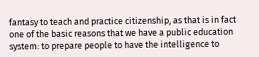fantasy to teach and practice citizenship, as that is in fact one of the basic reasons that we have a public education system: to prepare people to have the intelligence to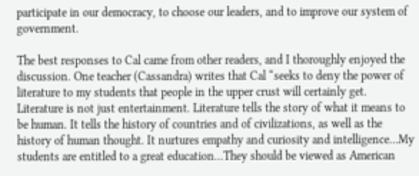participate in our democracy, to choose our leaders, and to improve our system of government.

The best responses to Cal came from other readers, and I thoroughly enjoyed the discussion. One teacher (Cassandra) writes that Cal “seeks to deny the power of literature to my students that people in the upper crust will certainly get. Literature is not just entertainment. Literature tells the story of what it means to be human. It tells the history of countries and of civilizations, as well as the history of human thought. It nurtures empathy and curiosity and intelligence…My students are entitled to a great education…They should be viewed as American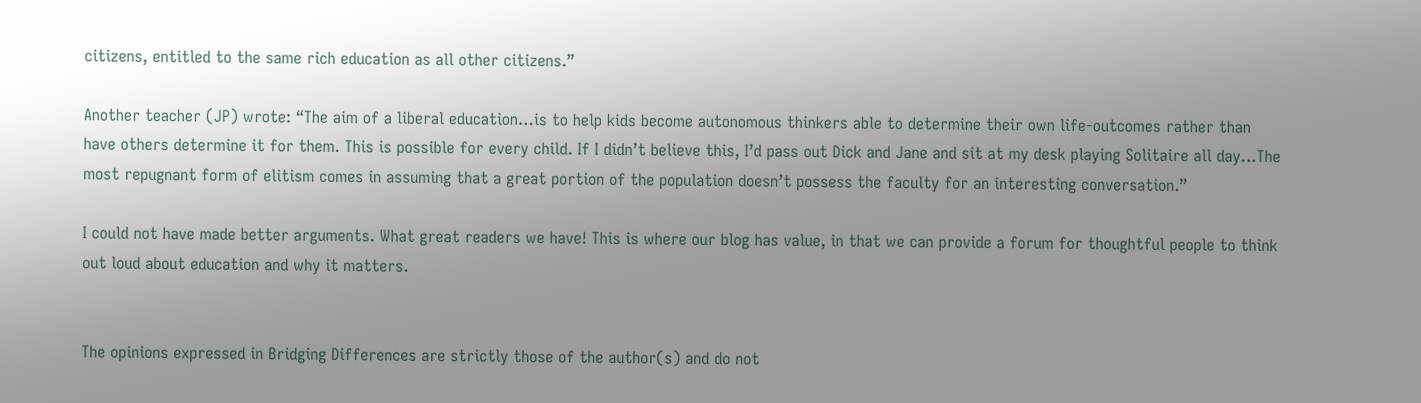citizens, entitled to the same rich education as all other citizens.”

Another teacher (JP) wrote: “The aim of a liberal education…is to help kids become autonomous thinkers able to determine their own life-outcomes rather than have others determine it for them. This is possible for every child. If I didn’t believe this, I’d pass out Dick and Jane and sit at my desk playing Solitaire all day…The most repugnant form of elitism comes in assuming that a great portion of the population doesn’t possess the faculty for an interesting conversation.”

I could not have made better arguments. What great readers we have! This is where our blog has value, in that we can provide a forum for thoughtful people to think out loud about education and why it matters.


The opinions expressed in Bridging Differences are strictly those of the author(s) and do not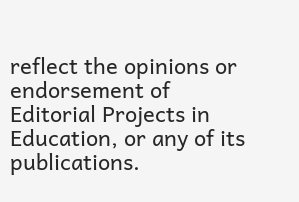reflect the opinions or endorsement of Editorial Projects in Education, or any of its publications.